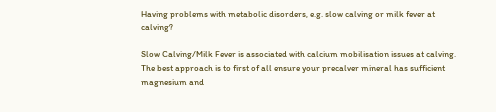Having problems with metabolic disorders, e.g. slow calving or milk fever at calving?

Slow Calving/Milk Fever is associated with calcium mobilisation issues at calving. The best approach is to first of all ensure your precalver mineral has sufficient magnesium and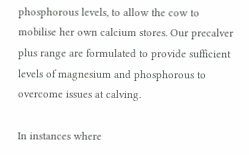phosphorous levels, to allow the cow to mobilise her own calcium stores. Our precalver plus range are formulated to provide sufficient levels of magnesium and phosphorous to overcome issues at calving.

In instances where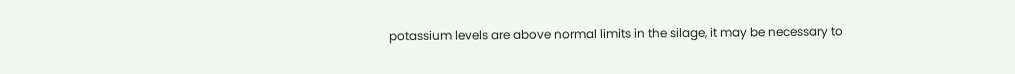potassium levels are above normal limits in the silage, it may be necessary to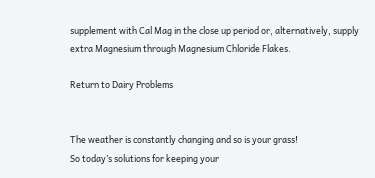supplement with Cal Mag in the close up period or, alternatively, supply extra Magnesium through Magnesium Chloride Flakes.

Return to Dairy Problems


The weather is constantly changing and so is your grass!
So today’s solutions for keeping your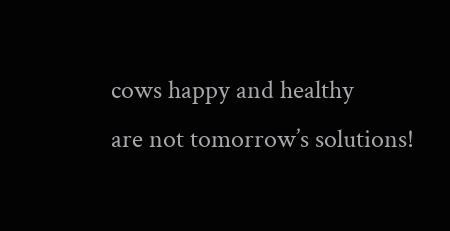cows happy and healthy
are not tomorrow’s solutions!